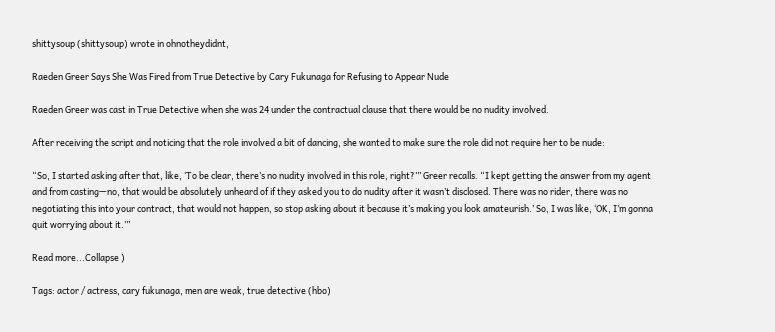shittysoup (shittysoup) wrote in ohnotheydidnt,

Raeden Greer Says She Was Fired from True Detective by Cary Fukunaga for Refusing to Appear Nude

Raeden Greer was cast in True Detective when she was 24 under the contractual clause that there would be no nudity involved.

After receiving the script and noticing that the role involved a bit of dancing, she wanted to make sure the role did not require her to be nude:

“So, I started asking after that, like, ‘To be clear, there’s no nudity involved in this role, right?’” Greer recalls. “I kept getting the answer from my agent and from casting—no, that would be absolutely unheard of if they asked you to do nudity after it wasn’t disclosed. There was no rider, there was no negotiating this into your contract, that would not happen, so stop asking about it because it’s making you look amateurish.’ So, I was like, ‘OK, I’m gonna quit worrying about it.’”

Read more...Collapse )

Tags: actor / actress, cary fukunaga, men are weak, true detective (hbo)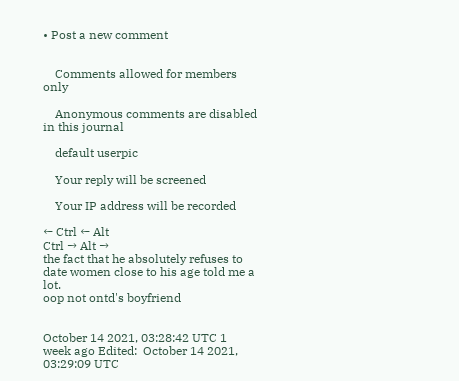• Post a new comment


    Comments allowed for members only

    Anonymous comments are disabled in this journal

    default userpic

    Your reply will be screened

    Your IP address will be recorded

← Ctrl ← Alt
Ctrl → Alt →
the fact that he absolutely refuses to date women close to his age told me a lot.
oop not ontd's boyfriend


October 14 2021, 03:28:42 UTC 1 week ago Edited:  October 14 2021, 03:29:09 UTC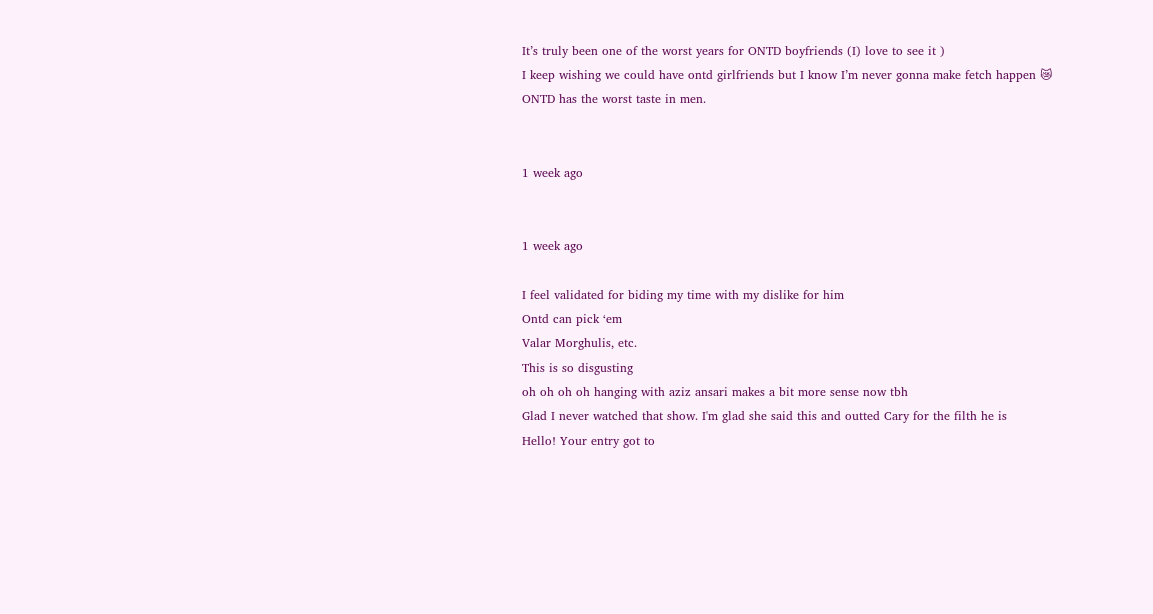It’s truly been one of the worst years for ONTD boyfriends (I) love to see it )
I keep wishing we could have ontd girlfriends but I know I’m never gonna make fetch happen 😿
ONTD has the worst taste in men.


1 week ago


1 week ago

I feel validated for biding my time with my dislike for him
Ontd can pick ‘em
Valar Morghulis, etc.
This is so disgusting
oh oh oh oh hanging with aziz ansari makes a bit more sense now tbh
Glad I never watched that show. I'm glad she said this and outted Cary for the filth he is
Hello! Your entry got to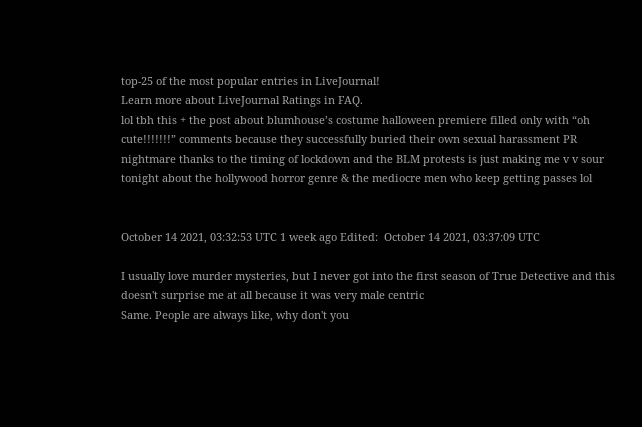top-25 of the most popular entries in LiveJournal!
Learn more about LiveJournal Ratings in FAQ.
lol tbh this + the post about blumhouse’s costume halloween premiere filled only with “oh cute!!!!!!!” comments because they successfully buried their own sexual harassment PR nightmare thanks to the timing of lockdown and the BLM protests is just making me v v sour tonight about the hollywood horror genre & the mediocre men who keep getting passes lol


October 14 2021, 03:32:53 UTC 1 week ago Edited:  October 14 2021, 03:37:09 UTC

I usually love murder mysteries, but I never got into the first season of True Detective and this doesn't surprise me at all because it was very male centric
Same. People are always like, why don't you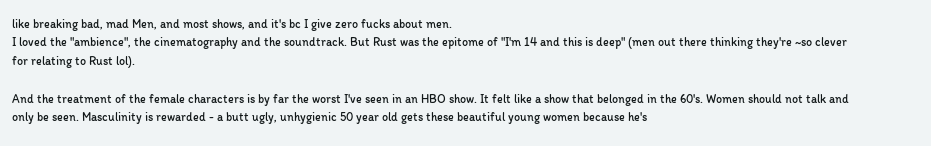like breaking bad, mad Men, and most shows, and it's bc I give zero fucks about men.
I loved the "ambience", the cinematography and the soundtrack. But Rust was the epitome of "I'm 14 and this is deep" (men out there thinking they're ~so clever for relating to Rust lol).

And the treatment of the female characters is by far the worst I've seen in an HBO show. It felt like a show that belonged in the 60's. Women should not talk and only be seen. Masculinity is rewarded - a butt ugly, unhygienic 50 year old gets these beautiful young women because he's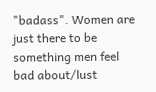"badass". Women are just there to be something men feel bad about/lust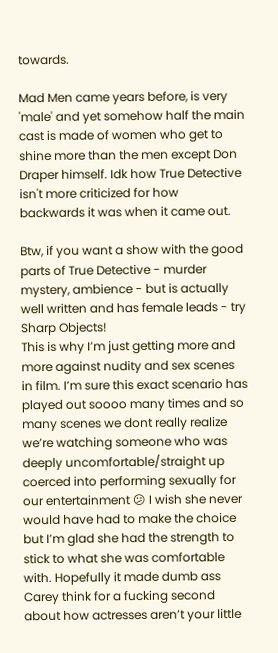towards.

Mad Men came years before, is very 'male' and yet somehow half the main cast is made of women who get to shine more than the men except Don Draper himself. Idk how True Detective isn't more criticized for how backwards it was when it came out.

Btw, if you want a show with the good parts of True Detective - murder mystery, ambience - but is actually well written and has female leads - try Sharp Objects!
This is why I’m just getting more and more against nudity and sex scenes in film. I’m sure this exact scenario has played out soooo many times and so many scenes we dont really realize we’re watching someone who was deeply uncomfortable/straight up coerced into performing sexually for our entertainment 😕 I wish she never would have had to make the choice but I’m glad she had the strength to stick to what she was comfortable with. Hopefully it made dumb ass Carey think for a fucking second about how actresses aren’t your little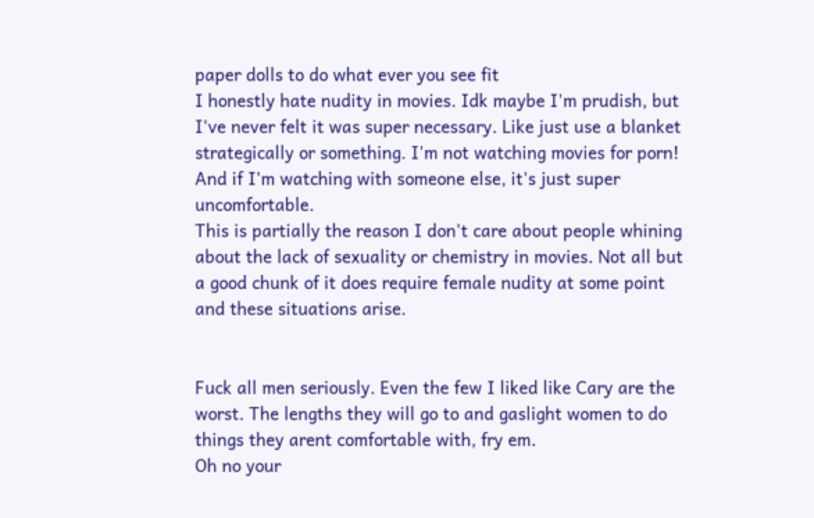paper dolls to do what ever you see fit
I honestly hate nudity in movies. Idk maybe I'm prudish, but I've never felt it was super necessary. Like just use a blanket strategically or something. I'm not watching movies for porn! And if I'm watching with someone else, it's just super uncomfortable.
This is partially the reason I don't care about people whining about the lack of sexuality or chemistry in movies. Not all but a good chunk of it does require female nudity at some point and these situations arise.


Fuck all men seriously. Even the few I liked like Cary are the worst. The lengths they will go to and gaslight women to do things they arent comfortable with, fry em.
Oh no your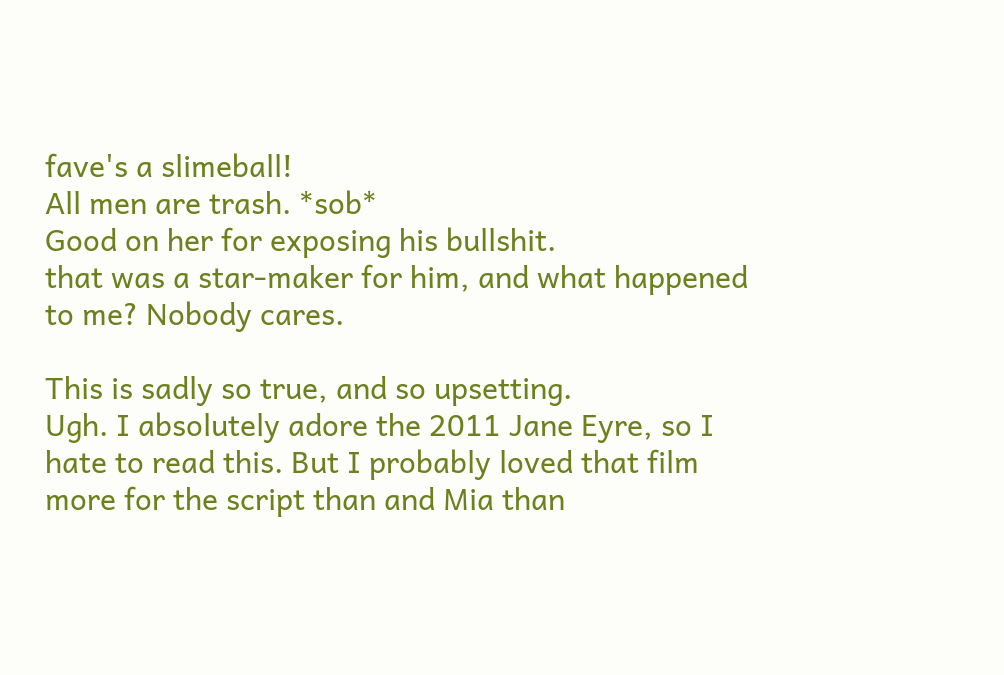fave's a slimeball!
All men are trash. *sob*
Good on her for exposing his bullshit.
that was a star-maker for him, and what happened to me? Nobody cares.

This is sadly so true, and so upsetting.
Ugh. I absolutely adore the 2011 Jane Eyre, so I hate to read this. But I probably loved that film more for the script than and Mia than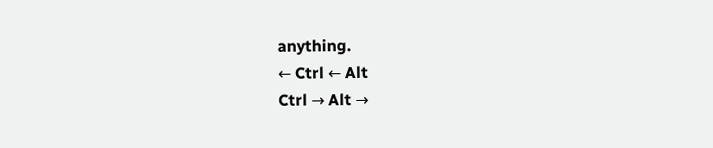anything.
← Ctrl ← Alt
Ctrl → Alt →